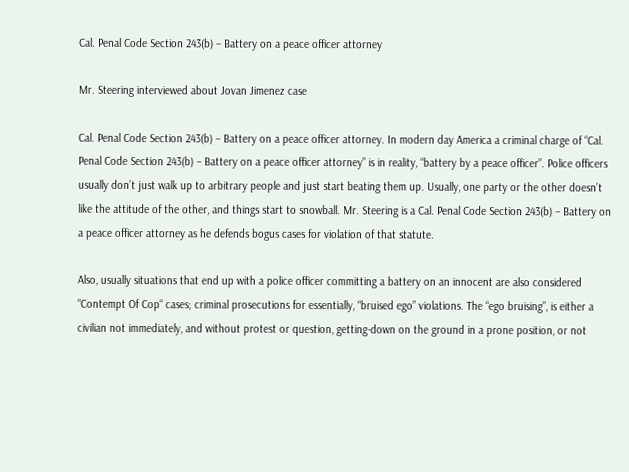Cal. Penal Code Section 243(b) – Battery on a peace officer attorney

Mr. Steering interviewed about Jovan Jimenez case

Cal. Penal Code Section 243(b) – Battery on a peace officer attorney. In modern day America a criminal charge of “Cal. Penal Code Section 243(b) – Battery on a peace officer attorney” is in reality, “battery by a peace officer”. Police officers usually don’t just walk up to arbitrary people and just start beating them up. Usually, one party or the other doesn’t like the attitude of the other, and things start to snowball. Mr. Steering is a Cal. Penal Code Section 243(b) – Battery on a peace officer attorney as he defends bogus cases for violation of that statute.

Also, usually situations that end up with a police officer committing a battery on an innocent are also considered “Contempt Of Cop“ cases; criminal prosecutions for essentially, “bruised ego” violations. The “ego bruising”, is either a civilian not immediately, and without protest or question, getting-down on the ground in a prone position, or not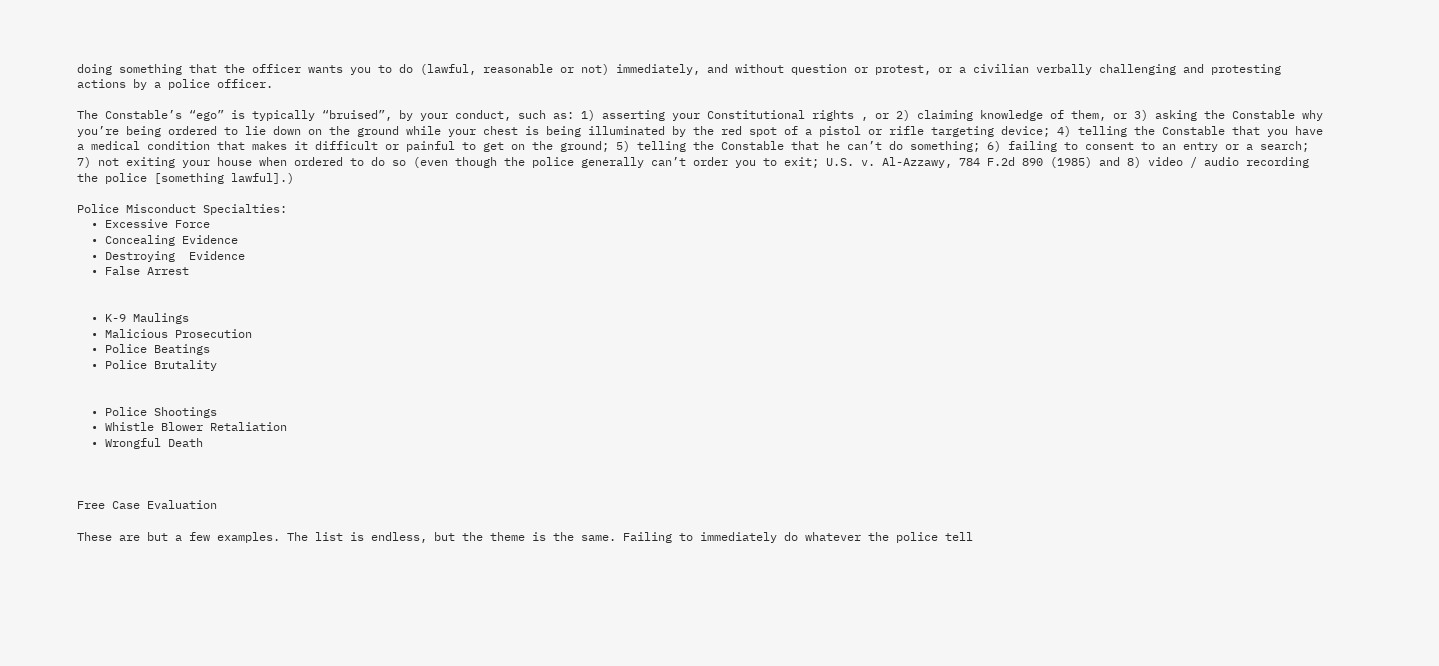doing something that the officer wants you to do (lawful, reasonable or not) immediately, and without question or protest, or a civilian verbally challenging and protesting actions by a police officer.

The Constable’s “ego” is typically “bruised”, by your conduct, such as: 1) asserting your Constitutional rights , or 2) claiming knowledge of them, or 3) asking the Constable why you’re being ordered to lie down on the ground while your chest is being illuminated by the red spot of a pistol or rifle targeting device; 4) telling the Constable that you have a medical condition that makes it difficult or painful to get on the ground; 5) telling the Constable that he can’t do something; 6) failing to consent to an entry or a search; 7) not exiting your house when ordered to do so (even though the police generally can’t order you to exit; U.S. v. Al-Azzawy, 784 F.2d 890 (1985) and 8) video / audio recording the police [something lawful].)

Police Misconduct Specialties:
  • Excessive Force
  • Concealing Evidence
  • Destroying  Evidence
  • False Arrest


  • K-9 Maulings
  • Malicious Prosecution
  • Police Beatings
  • Police Brutality


  • Police Shootings
  • Whistle Blower Retaliation
  • Wrongful Death



Free Case Evaluation

These are but a few examples. The list is endless, but the theme is the same. Failing to immediately do whatever the police tell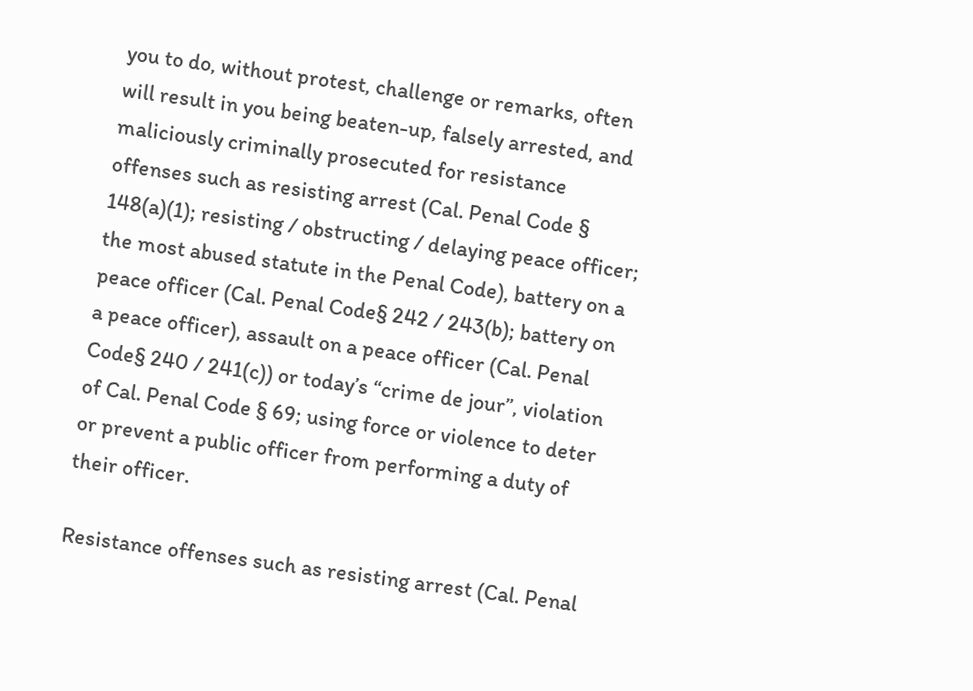you to do, without protest, challenge or remarks, often will result in you being beaten-up, falsely arrested, and maliciously criminally prosecuted for resistance offenses such as resisting arrest (Cal. Penal Code § 148(a)(1); resisting / obstructing / delaying peace officer; the most abused statute in the Penal Code), battery on a peace officer (Cal. Penal Code§ 242 / 243(b); battery on a peace officer), assault on a peace officer (Cal. Penal Code§ 240 / 241(c)) or today’s “crime de jour”, violation of Cal. Penal Code § 69; using force or violence to deter or prevent a public officer from performing a duty of their officer.

Resistance offenses such as resisting arrest (Cal. Penal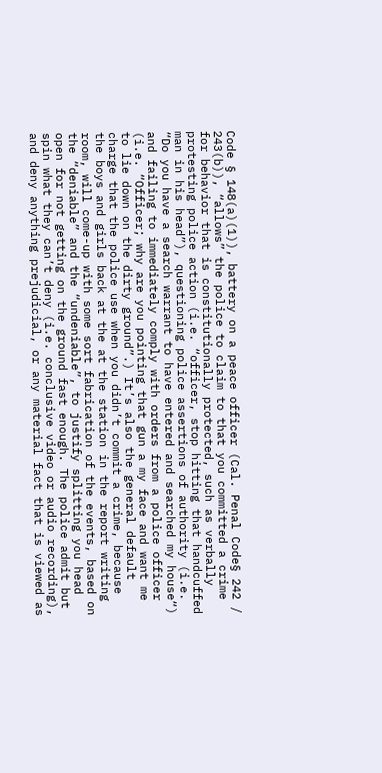Code § 148(a)(1)), battery on a peace officer (Cal. Penal Code§ 242 / 243(b)), “allows” the police to claim to that you committed a crime for behavior that is constitutionally protected, such as verbally protesting police action (i.e. “officer, stop hitting that handcuffed man in his head”), questioning police assertions of authority (i.e. “Do you have a search warrant to have entered and searched my house“) and failing to immediately comply with orders from a police officer (i.e. “Officer; why are you pointing that gun a my face and want me to lie down on the dirty ground”.) It’s also the general default charge that the police use when you didn’t commit a crime, because the boys and girls back at the at the station in the report writing room, will come-up with some sort fabrication of the events, based on the “deniable” and the “undeniable”, to justify splitting you head open for not getting on the ground fast enough. The police admit but spin what they can’t deny (i.e. conclusive video or audio recording), and deny anything prejudicial, or any material fact that is viewed as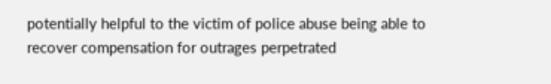potentially helpful to the victim of police abuse being able to recover compensation for outrages perpetrated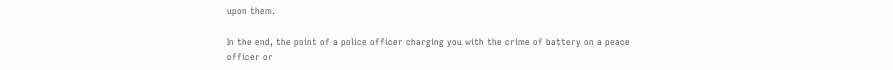upon them.

In the end, the point of a police officer charging you with the crime of battery on a peace officer or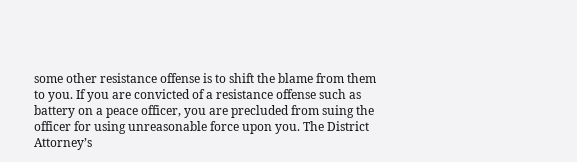some other resistance offense is to shift the blame from them to you. If you are convicted of a resistance offense such as battery on a peace officer, you are precluded from suing the officer for using unreasonable force upon you. The District Attorney’s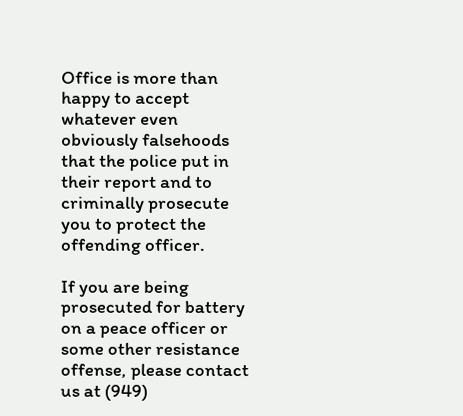Office is more than happy to accept whatever even obviously falsehoods that the police put in their report and to criminally prosecute you to protect the offending officer.

If you are being prosecuted for battery on a peace officer or some other resistance offense, please contact us at (949)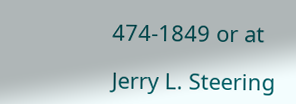474-1849 or at

Jerry L. Steering